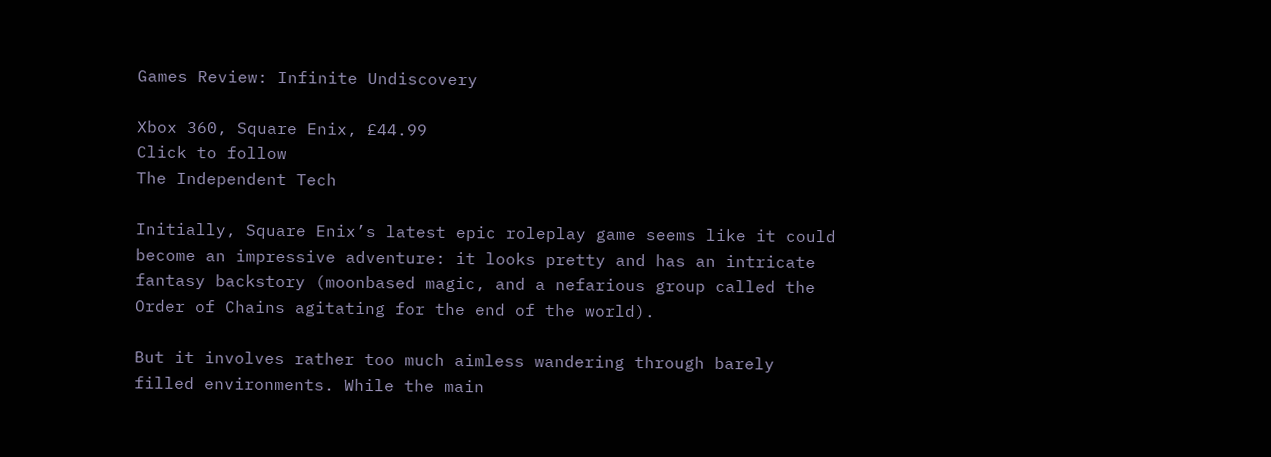Games Review: Infinite Undiscovery

Xbox 360, Square Enix, £44.99
Click to follow
The Independent Tech

Initially, Square Enix’s latest epic roleplay game seems like it could become an impressive adventure: it looks pretty and has an intricate fantasy backstory (moonbased magic, and a nefarious group called the Order of Chains agitating for the end of the world).

But it involves rather too much aimless wandering through barely filled environments. While the main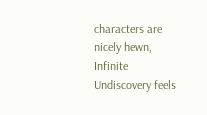characters are nicely hewn, Infinite Undiscovery feels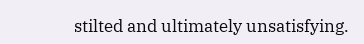stilted and ultimately unsatisfying.